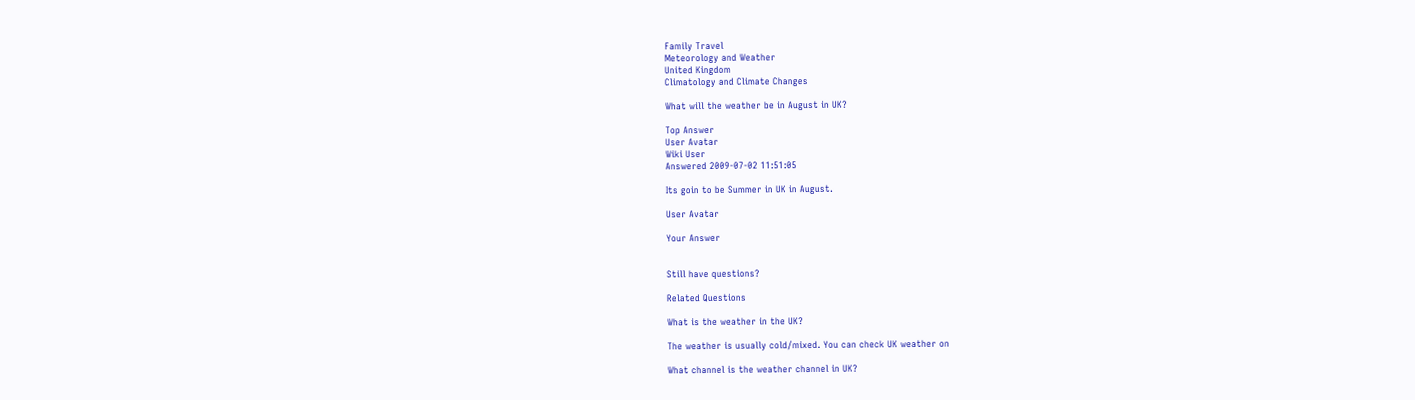Family Travel
Meteorology and Weather
United Kingdom
Climatology and Climate Changes

What will the weather be in August in UK?

Top Answer
User Avatar
Wiki User
Answered 2009-07-02 11:51:05

Its goin to be Summer in UK in August.

User Avatar

Your Answer


Still have questions?

Related Questions

What is the weather in the UK?

The weather is usually cold/mixed. You can check UK weather on

What channel is the weather channel in UK?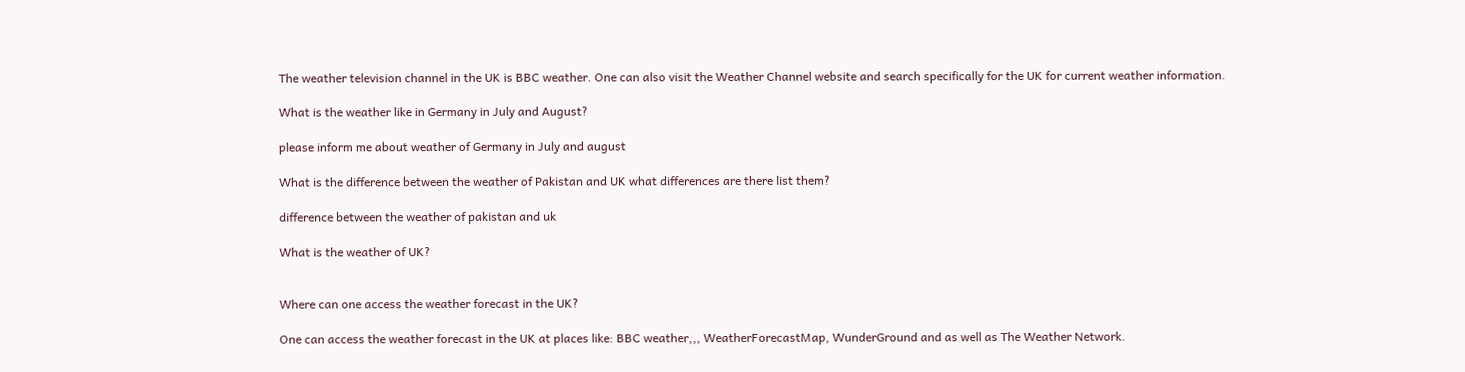The weather television channel in the UK is BBC weather. One can also visit the Weather Channel website and search specifically for the UK for current weather information.

What is the weather like in Germany in July and August?

please inform me about weather of Germany in July and august

What is the difference between the weather of Pakistan and UK what differences are there list them?

difference between the weather of pakistan and uk

What is the weather of UK?


Where can one access the weather forecast in the UK?

One can access the weather forecast in the UK at places like: BBC weather,,, WeatherForecastMap, WunderGround and as well as The Weather Network.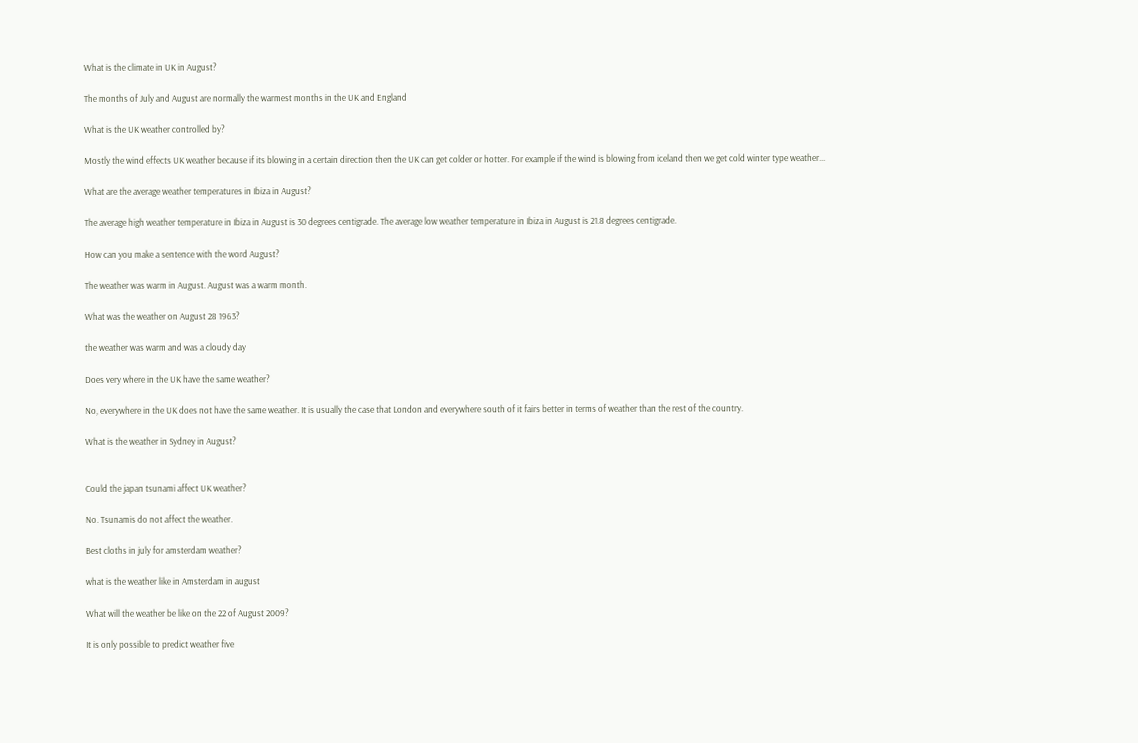What is the climate in UK in August?

The months of July and August are normally the warmest months in the UK and England

What is the UK weather controlled by?

Mostly the wind effects UK weather because if its blowing in a certain direction then the UK can get colder or hotter. For example if the wind is blowing from iceland then we get cold winter type weather...

What are the average weather temperatures in Ibiza in August?

The average high weather temperature in Ibiza in August is 30 degrees centigrade. The average low weather temperature in Ibiza in August is 21.8 degrees centigrade.

How can you make a sentence with the word August?

The weather was warm in August. August was a warm month.

What was the weather on August 28 1963?

the weather was warm and was a cloudy day

Does very where in the UK have the same weather?

No, everywhere in the UK does not have the same weather. It is usually the case that London and everywhere south of it fairs better in terms of weather than the rest of the country.

What is the weather in Sydney in August?


Could the japan tsunami affect UK weather?

No. Tsunamis do not affect the weather.

Best cloths in july for amsterdam weather?

what is the weather like in Amsterdam in august

What will the weather be like on the 22 of August 2009?

It is only possible to predict weather five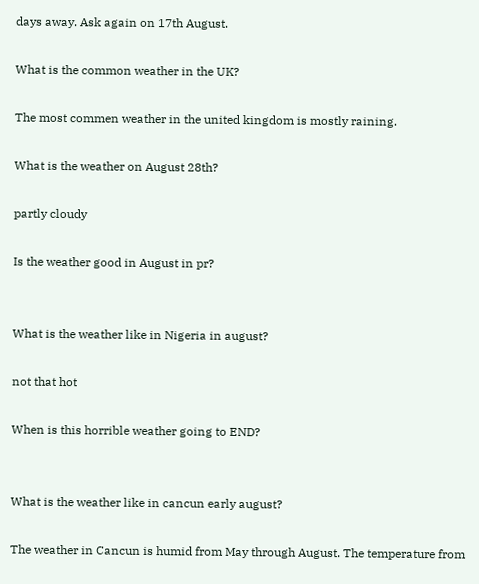days away. Ask again on 17th August.

What is the common weather in the UK?

The most commen weather in the united kingdom is mostly raining.

What is the weather on August 28th?

partly cloudy

Is the weather good in August in pr?


What is the weather like in Nigeria in august?

not that hot

When is this horrible weather going to END?


What is the weather like in cancun early august?

The weather in Cancun is humid from May through August. The temperature from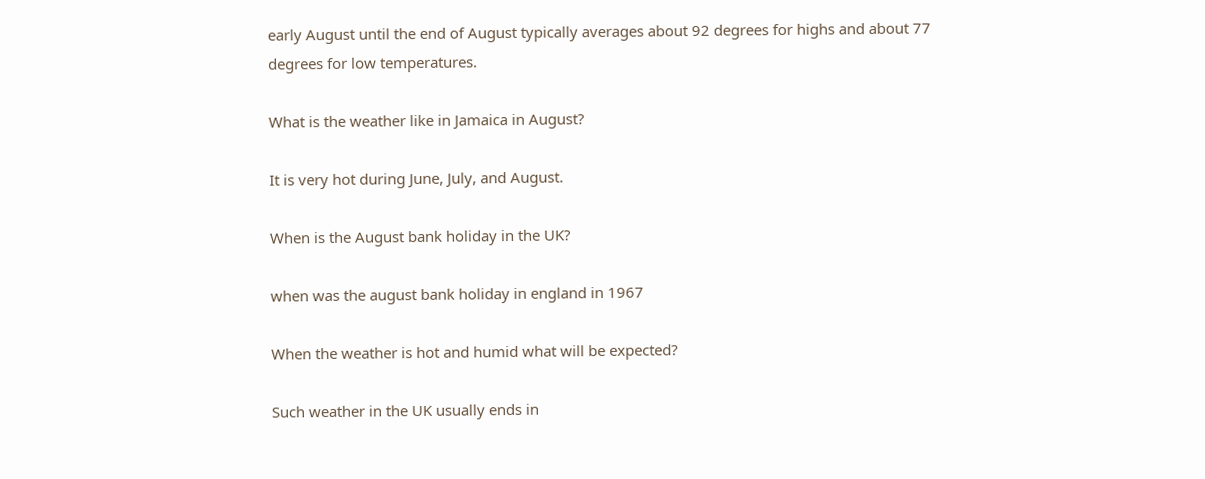early August until the end of August typically averages about 92 degrees for highs and about 77 degrees for low temperatures.

What is the weather like in Jamaica in August?

It is very hot during June, July, and August.

When is the August bank holiday in the UK?

when was the august bank holiday in england in 1967

When the weather is hot and humid what will be expected?

Such weather in the UK usually ends in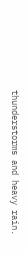thunderstorms and heavy rain.